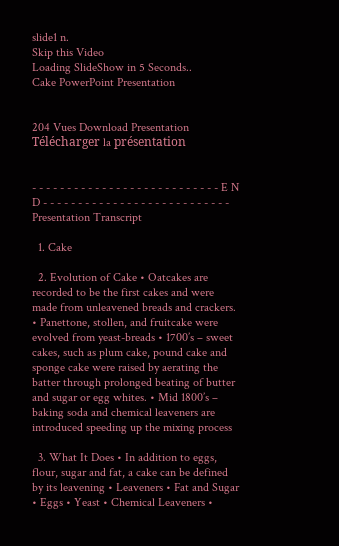slide1 n.
Skip this Video
Loading SlideShow in 5 Seconds..
Cake PowerPoint Presentation


204 Vues Download Presentation
Télécharger la présentation


- - - - - - - - - - - - - - - - - - - - - - - - - - - E N D - - - - - - - - - - - - - - - - - - - - - - - - - - -
Presentation Transcript

  1. Cake

  2. Evolution of Cake • Oatcakes are recorded to be the first cakes and were made from unleavened breads and crackers. • Panettone, stollen, and fruitcake were evolved from yeast-breads • 1700’s – sweet cakes, such as plum cake, pound cake and sponge cake were raised by aerating the batter through prolonged beating of butter and sugar or egg whites. • Mid 1800’s – baking soda and chemical leaveners are introduced speeding up the mixing process

  3. What It Does • In addition to eggs, flour, sugar and fat, a cake can be defined by its leavening • Leaveners • Fat and Sugar • Eggs • Yeast • Chemical Leaveners •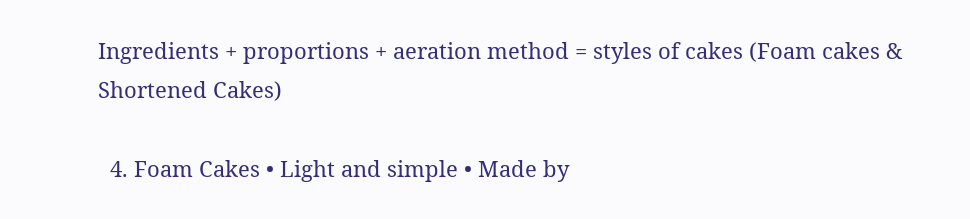Ingredients + proportions + aeration method = styles of cakes (Foam cakes & Shortened Cakes)

  4. Foam Cakes • Light and simple • Made by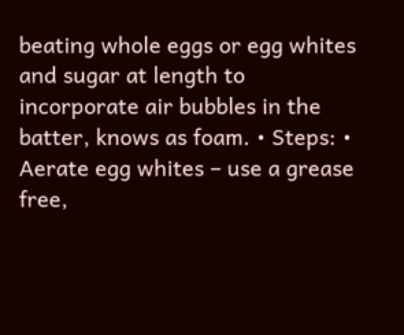beating whole eggs or egg whites and sugar at length to incorporate air bubbles in the batter, knows as foam. • Steps: • Aerate egg whites – use a grease free,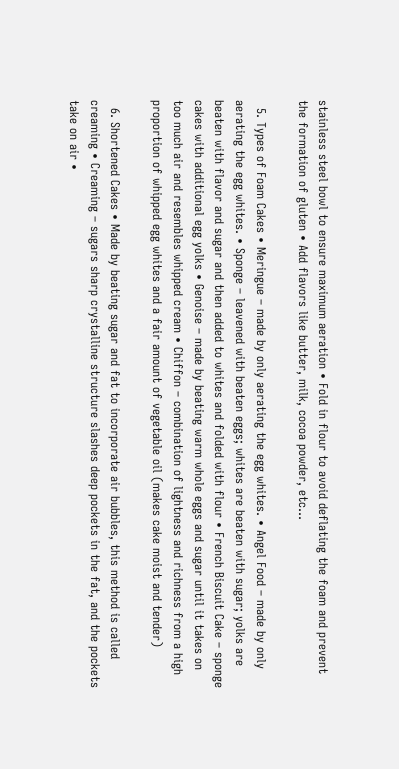stainless steel bowl to ensure maximum aeration • Fold in flour to avoid deflating the foam and prevent the formation of gluten • Add flavors like butter, milk, cocoa powder, etc…

  5. Types of Foam Cakes • Meringue – made by only aerating the egg whites. • Angel Food – made by only aerating the egg whites. • Sponge – leavened with beaten eggs; whites are beaten with sugar; yolks are beaten with flavor and sugar and then added to whites and folded with flour • French Biscuit Cake – sponge cakes with additional egg yolks • Genoise – made by beating warm whole eggs and sugar until it takes on too much air and resembles whipped cream • Chiffon – combination of lightness and richness from a high proportion of whipped egg whites and a fair amount of vegetable oil (makes cake moist and tender)

  6. Shortened Cakes • Made by beating sugar and fat to incorporate air bubbles, this method is called creaming • Creaming – sugars sharp crystalline structure slashes deep pockets in the fat, and the pockets take on air •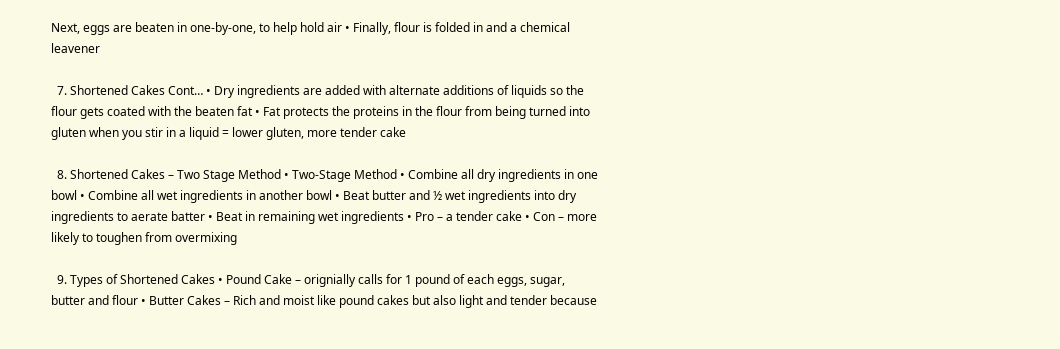Next, eggs are beaten in one-by-one, to help hold air • Finally, flour is folded in and a chemical leavener

  7. Shortened Cakes Cont… • Dry ingredients are added with alternate additions of liquids so the flour gets coated with the beaten fat • Fat protects the proteins in the flour from being turned into gluten when you stir in a liquid = lower gluten, more tender cake

  8. Shortened Cakes – Two Stage Method • Two-Stage Method • Combine all dry ingredients in one bowl • Combine all wet ingredients in another bowl • Beat butter and ½ wet ingredients into dry ingredients to aerate batter • Beat in remaining wet ingredients • Pro – a tender cake • Con – more likely to toughen from overmixing

  9. Types of Shortened Cakes • Pound Cake – orignially calls for 1 pound of each eggs, sugar, butter and flour • Butter Cakes – Rich and moist like pound cakes but also light and tender because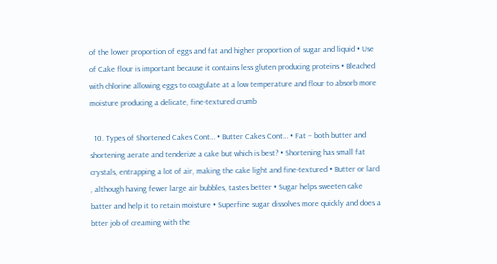of the lower proportion of eggs and fat and higher proportion of sugar and liquid • Use of Cake flour is important because it contains less gluten producing proteins • Bleached with chlorine allowing eggs to coagulate at a low temperature and flour to absorb more moisture producing a delicate, fine-textured crumb

  10. Types of Shortened Cakes Cont… • Butter Cakes Cont… • Fat – both butter and shortening aerate and tenderize a cake but which is best? • Shortening has small fat crystals, entrapping a lot of air, making the cake light and fine-textured • Butter or lard , although having fewer large air bubbles, tastes better • Sugar helps sweeten cake batter and help it to retain moisture • Superfine sugar dissolves more quickly and does a btter job of creaming with the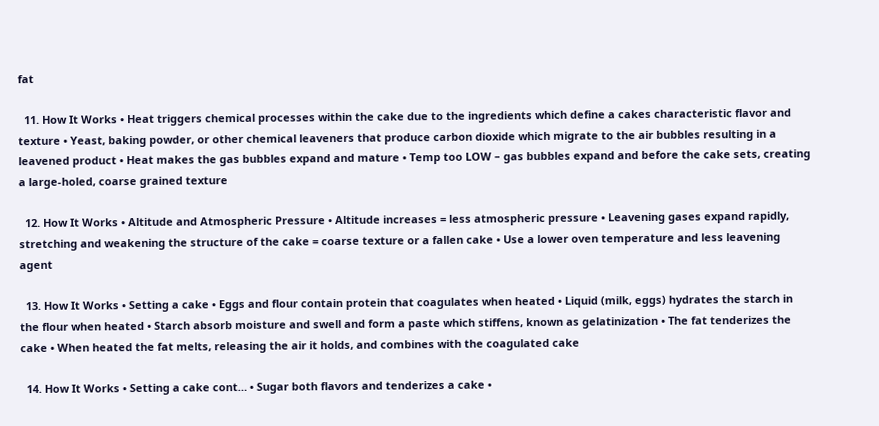fat

  11. How It Works • Heat triggers chemical processes within the cake due to the ingredients which define a cakes characteristic flavor and texture • Yeast, baking powder, or other chemical leaveners that produce carbon dioxide which migrate to the air bubbles resulting in a leavened product • Heat makes the gas bubbles expand and mature • Temp too LOW – gas bubbles expand and before the cake sets, creating a large-holed, coarse grained texture

  12. How It Works • Altitude and Atmospheric Pressure • Altitude increases = less atmospheric pressure • Leavening gases expand rapidly, stretching and weakening the structure of the cake = coarse texture or a fallen cake • Use a lower oven temperature and less leavening agent

  13. How It Works • Setting a cake • Eggs and flour contain protein that coagulates when heated • Liquid (milk, eggs) hydrates the starch in the flour when heated • Starch absorb moisture and swell and form a paste which stiffens, known as gelatinization • The fat tenderizes the cake • When heated the fat melts, releasing the air it holds, and combines with the coagulated cake

  14. How It Works • Setting a cake cont… • Sugar both flavors and tenderizes a cake •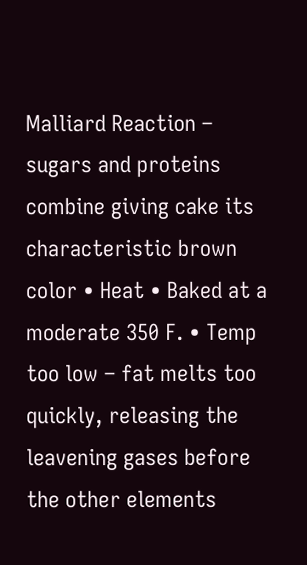Malliard Reaction – sugars and proteins combine giving cake its characteristic brown color • Heat • Baked at a moderate 350 F. • Temp too low – fat melts too quickly, releasing the leavening gases before the other elements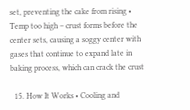set, preventing the cake from rising • Temp too high – crust forms before the center sets, causing a soggy center with gases that continue to expand late in baking process, which can crack the crust

  15. How It Works • Cooling and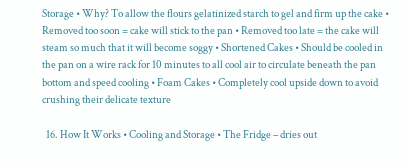Storage • Why? To allow the flours gelatinized starch to gel and firm up the cake • Removed too soon = cake will stick to the pan • Removed too late = the cake will steam so much that it will become soggy • Shortened Cakes • Should be cooled in the pan on a wire rack for 10 minutes to all cool air to circulate beneath the pan bottom and speed cooling • Foam Cakes • Completely cool upside down to avoid crushing their delicate texture

  16. How It Works • Cooling and Storage • The Fridge – dries out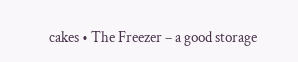cakes • The Freezer – a good storage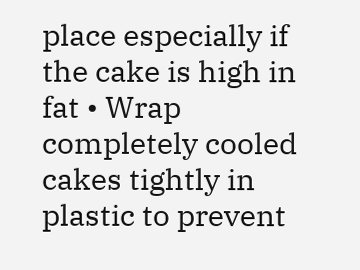place especially if the cake is high in fat • Wrap completely cooled cakes tightly in plastic to prevent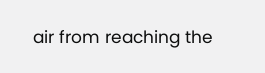air from reaching the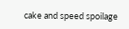cake and speed spoilage